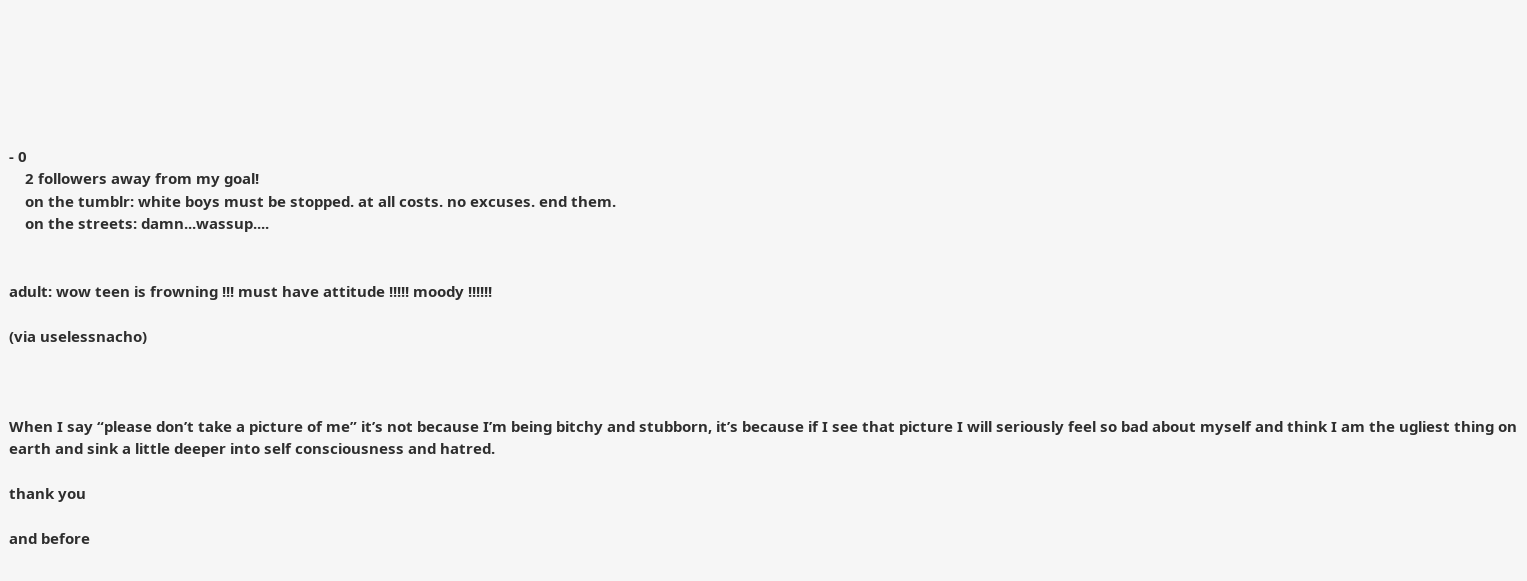- 0
    2 followers away from my goal!
    on the tumblr: white boys must be stopped. at all costs. no excuses. end them.
    on the streets: damn...wassup....


adult: wow teen is frowning !!! must have attitude !!!!! moody !!!!!!

(via uselessnacho)



When I say “please don’t take a picture of me” it’s not because I’m being bitchy and stubborn, it’s because if I see that picture I will seriously feel so bad about myself and think I am the ugliest thing on earth and sink a little deeper into self consciousness and hatred.

thank you

and before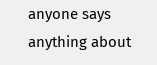anyone says anything about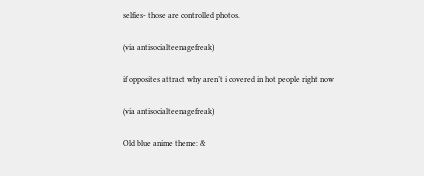selfies- those are controlled photos.

(via antisocialteenagefreak)

if opposites attract why aren’t i covered in hot people right now

(via antisocialteenagefreak)

Old blue anime theme: &